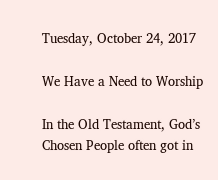Tuesday, October 24, 2017

We Have a Need to Worship

In the Old Testament, God’s Chosen People often got in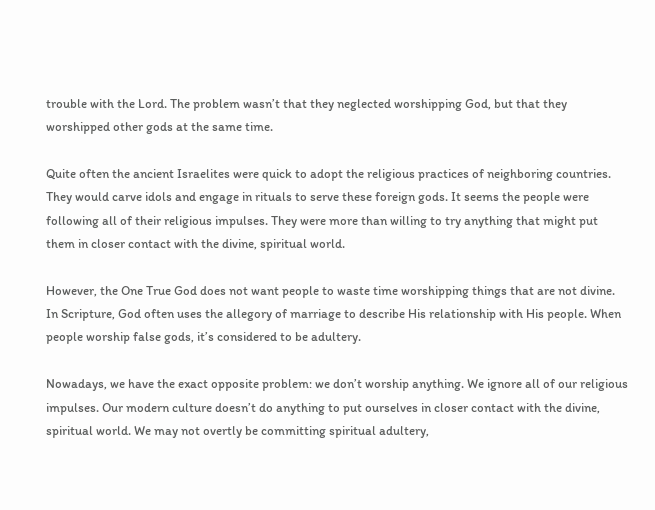trouble with the Lord. The problem wasn’t that they neglected worshipping God, but that they worshipped other gods at the same time.

Quite often the ancient Israelites were quick to adopt the religious practices of neighboring countries. They would carve idols and engage in rituals to serve these foreign gods. It seems the people were following all of their religious impulses. They were more than willing to try anything that might put them in closer contact with the divine, spiritual world.

However, the One True God does not want people to waste time worshipping things that are not divine. In Scripture, God often uses the allegory of marriage to describe His relationship with His people. When people worship false gods, it’s considered to be adultery.

Nowadays, we have the exact opposite problem: we don’t worship anything. We ignore all of our religious impulses. Our modern culture doesn’t do anything to put ourselves in closer contact with the divine, spiritual world. We may not overtly be committing spiritual adultery,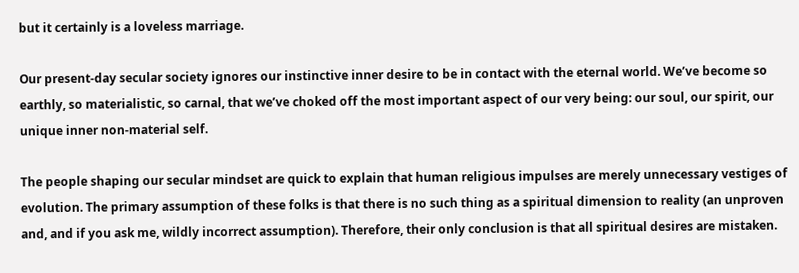but it certainly is a loveless marriage.

Our present-day secular society ignores our instinctive inner desire to be in contact with the eternal world. We’ve become so earthly, so materialistic, so carnal, that we’ve choked off the most important aspect of our very being: our soul, our spirit, our unique inner non-material self.

The people shaping our secular mindset are quick to explain that human religious impulses are merely unnecessary vestiges of evolution. The primary assumption of these folks is that there is no such thing as a spiritual dimension to reality (an unproven and, and if you ask me, wildly incorrect assumption). Therefore, their only conclusion is that all spiritual desires are mistaken.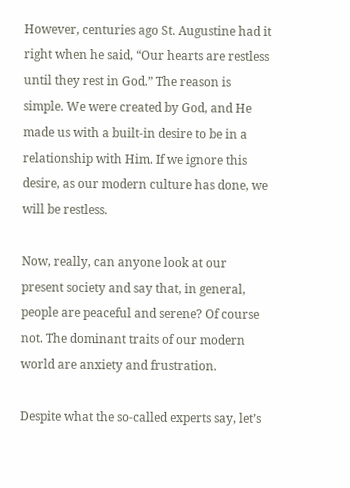However, centuries ago St. Augustine had it right when he said, “Our hearts are restless until they rest in God.” The reason is simple. We were created by God, and He made us with a built-in desire to be in a relationship with Him. If we ignore this desire, as our modern culture has done, we will be restless.

Now, really, can anyone look at our present society and say that, in general, people are peaceful and serene? Of course not. The dominant traits of our modern world are anxiety and frustration.

Despite what the so-called experts say, let’s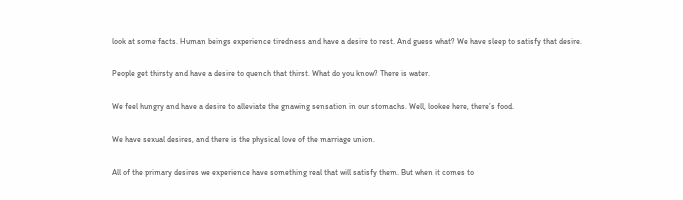look at some facts. Human beings experience tiredness and have a desire to rest. And guess what? We have sleep to satisfy that desire.

People get thirsty and have a desire to quench that thirst. What do you know? There is water.

We feel hungry and have a desire to alleviate the gnawing sensation in our stomachs. Well, lookee here, there’s food.

We have sexual desires, and there is the physical love of the marriage union.

All of the primary desires we experience have something real that will satisfy them. But when it comes to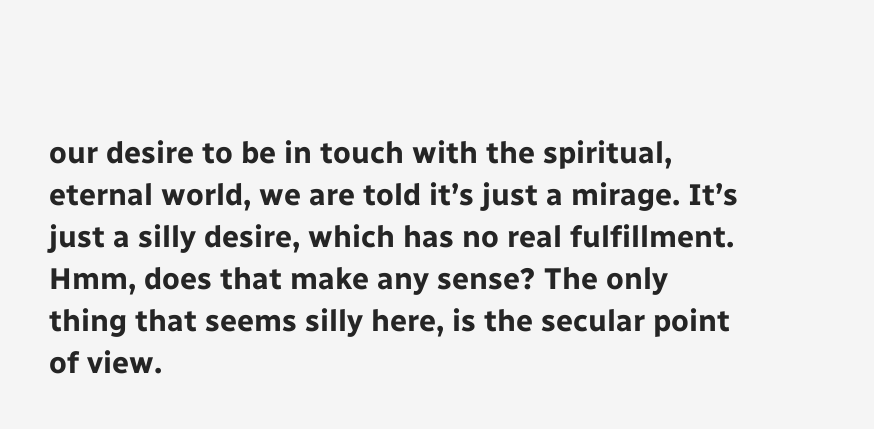our desire to be in touch with the spiritual, eternal world, we are told it’s just a mirage. It’s just a silly desire, which has no real fulfillment. Hmm, does that make any sense? The only thing that seems silly here, is the secular point of view.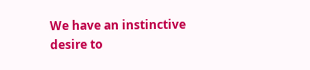We have an instinctive desire to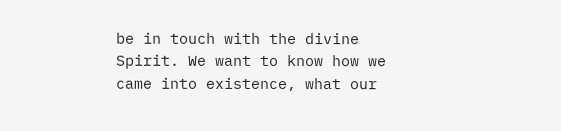be in touch with the divine Spirit. We want to know how we came into existence, what our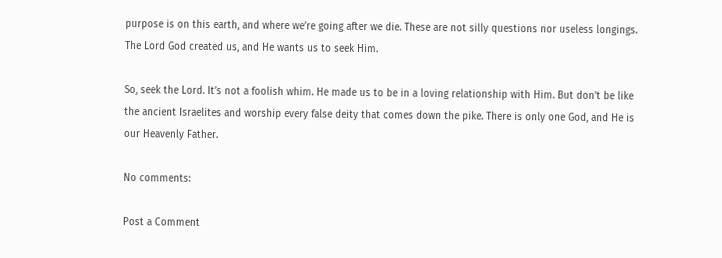purpose is on this earth, and where we’re going after we die. These are not silly questions nor useless longings. The Lord God created us, and He wants us to seek Him.

So, seek the Lord. It’s not a foolish whim. He made us to be in a loving relationship with Him. But don’t be like the ancient Israelites and worship every false deity that comes down the pike. There is only one God, and He is our Heavenly Father.

No comments:

Post a Comment